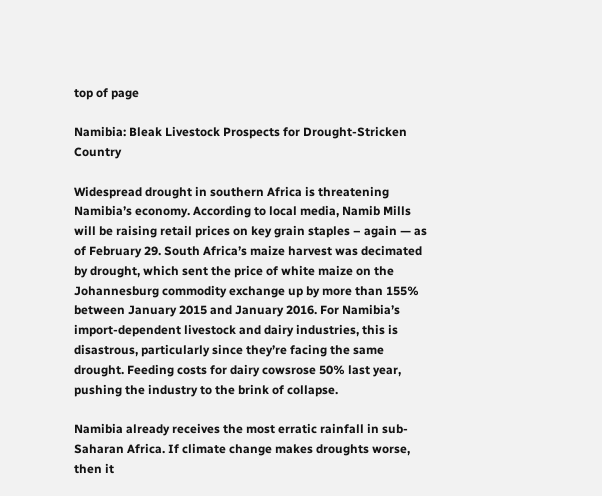top of page

Namibia: Bleak Livestock Prospects for Drought-Stricken Country

Widespread drought in southern Africa is threatening Namibia’s economy. According to local media, Namib Mills will be raising retail prices on key grain staples – again — as of February 29. South Africa’s maize harvest was decimated by drought, which sent the price of white maize on the Johannesburg commodity exchange up by more than 155% between January 2015 and January 2016. For Namibia’s import-dependent livestock and dairy industries, this is disastrous, particularly since they’re facing the same drought. Feeding costs for dairy cowsrose 50% last year, pushing the industry to the brink of collapse.

Namibia already receives the most erratic rainfall in sub-Saharan Africa. If climate change makes droughts worse, then it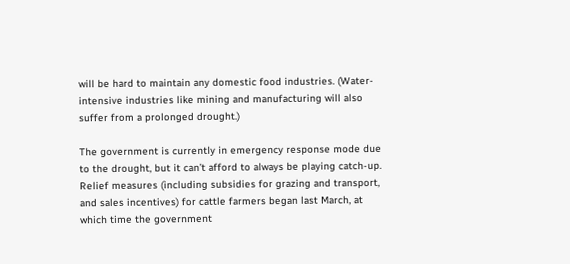will be hard to maintain any domestic food industries. (Water-intensive industries like mining and manufacturing will also suffer from a prolonged drought.)

The government is currently in emergency response mode due to the drought, but it can’t afford to always be playing catch-up. Relief measures (including subsidies for grazing and transport, and sales incentives) for cattle farmers began last March, at which time the government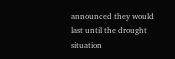announced they would last until the drought situation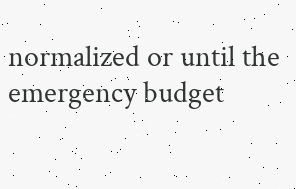normalized or until the emergency budget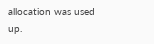allocation was used up.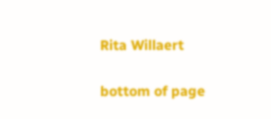Rita Willaert

bottom of page